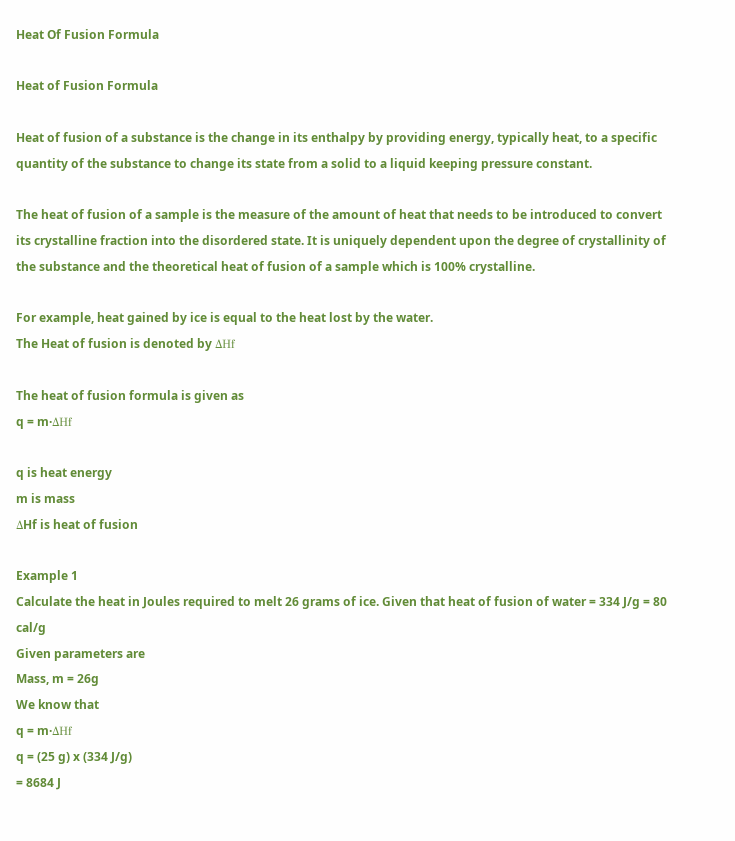Heat Of Fusion Formula

Heat of Fusion Formula

Heat of fusion of a substance is the change in its enthalpy by providing energy, typically heat, to a specific quantity of the substance to change its state from a solid to a liquid keeping pressure constant.

The heat of fusion of a sample is the measure of the amount of heat that needs to be introduced to convert its crystalline fraction into the disordered state. It is uniquely dependent upon the degree of crystallinity of the substance and the theoretical heat of fusion of a sample which is 100% crystalline.

For example, heat gained by ice is equal to the heat lost by the water.
The Heat of fusion is denoted by ΔHf

The heat of fusion formula is given as
q = m·ΔHf

q is heat energy
m is mass
ΔHf is heat of fusion

Example 1
Calculate the heat in Joules required to melt 26 grams of ice. Given that heat of fusion of water = 334 J/g = 80 cal/g
Given parameters are
Mass, m = 26g
We know that
q = m·ΔHf
q = (25 g) x (334 J/g)
= 8684 J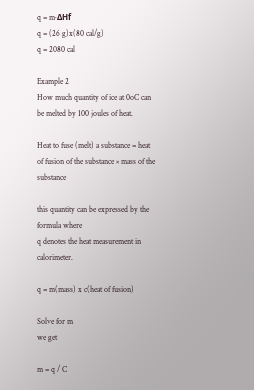q = m·ΔHf
q = (26 g)x(80 cal/g)
q = 2080 cal

Example 2
How much quantity of ice at 0oC can be melted by 100 joules of heat.

Heat to fuse (melt) a substance = heat of fusion of the substance × mass of the substance

this quantity can be expressed by the formula where
q denotes the heat measurement in calorimeter.

q = m(mass) x c(heat of fusion)

Solve for m
we get

m = q / C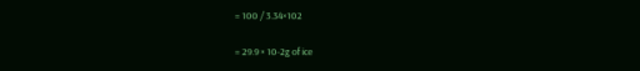= 100 / 3.34×102

= 29.9 × 10-2g of ice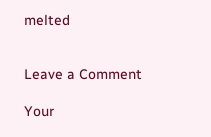melted


Leave a Comment

Your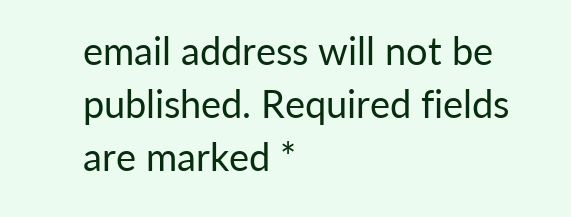email address will not be published. Required fields are marked *